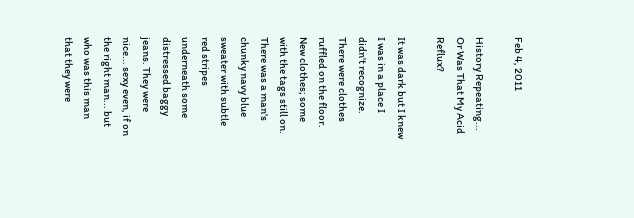Feb 4, 2011

History Repeating... Or Was That My Acid Reflux?

It was dark but I knew I was in a place I didn't recognize. There were clothes ruffled on the floor. New clothes; some with the tags still on. There was a man's chunky navy blue sweater with subtle red stripes underneath some distressed baggy jeans. They were nice... sexy even, if on the right man... but who was this man that they were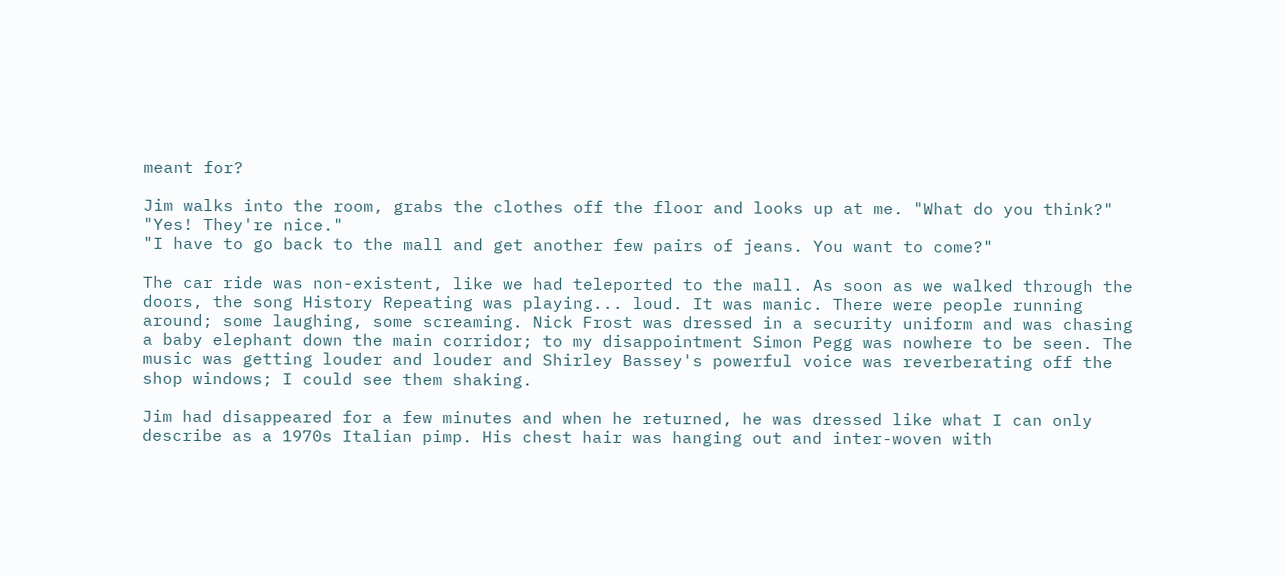meant for?

Jim walks into the room, grabs the clothes off the floor and looks up at me. "What do you think?"
"Yes! They're nice."
"I have to go back to the mall and get another few pairs of jeans. You want to come?"

The car ride was non-existent, like we had teleported to the mall. As soon as we walked through the doors, the song History Repeating was playing... loud. It was manic. There were people running around; some laughing, some screaming. Nick Frost was dressed in a security uniform and was chasing a baby elephant down the main corridor; to my disappointment Simon Pegg was nowhere to be seen. The music was getting louder and louder and Shirley Bassey's powerful voice was reverberating off the shop windows; I could see them shaking.

Jim had disappeared for a few minutes and when he returned, he was dressed like what I can only describe as a 1970s Italian pimp. His chest hair was hanging out and inter-woven with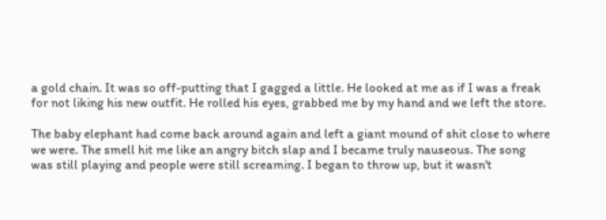a gold chain. It was so off-putting that I gagged a little. He looked at me as if I was a freak for not liking his new outfit. He rolled his eyes, grabbed me by my hand and we left the store.

The baby elephant had come back around again and left a giant mound of shit close to where we were. The smell hit me like an angry bitch slap and I became truly nauseous. The song was still playing and people were still screaming. I began to throw up, but it wasn't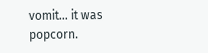vomit... it was popcorn.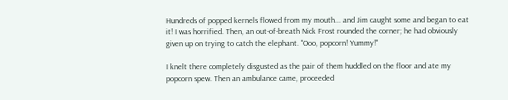Hundreds of popped kernels flowed from my mouth... and Jim caught some and began to eat it! I was horrified. Then, an out-of-breath Nick Frost rounded the corner; he had obviously given up on trying to catch the elephant. "Ooo, popcorn! Yummy!"

I knelt there completely disgusted as the pair of them huddled on the floor and ate my popcorn spew. Then an ambulance came, proceeded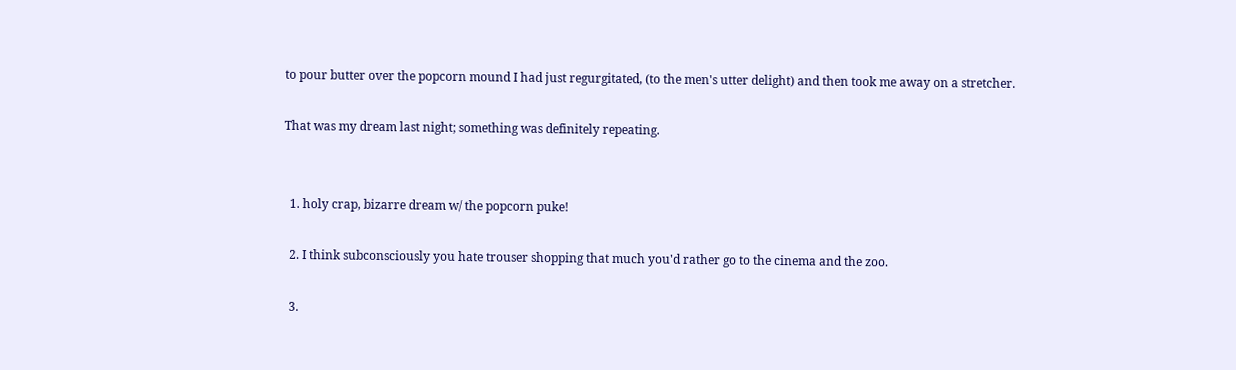to pour butter over the popcorn mound I had just regurgitated, (to the men's utter delight) and then took me away on a stretcher.

That was my dream last night; something was definitely repeating.


  1. holy crap, bizarre dream w/ the popcorn puke!

  2. I think subconsciously you hate trouser shopping that much you'd rather go to the cinema and the zoo.

  3.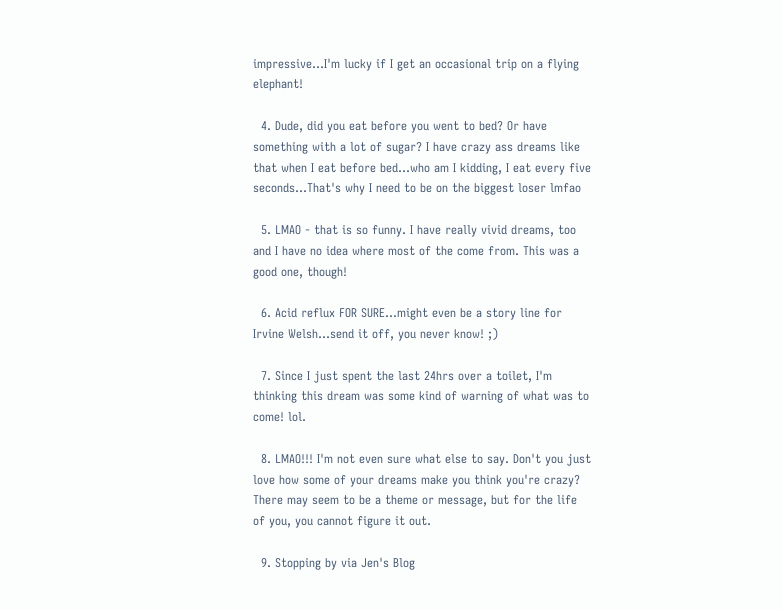impressive...I'm lucky if I get an occasional trip on a flying elephant!

  4. Dude, did you eat before you went to bed? Or have something with a lot of sugar? I have crazy ass dreams like that when I eat before bed...who am I kidding, I eat every five seconds...That's why I need to be on the biggest loser lmfao

  5. LMAO - that is so funny. I have really vivid dreams, too and I have no idea where most of the come from. This was a good one, though!

  6. Acid reflux FOR SURE...might even be a story line for Irvine Welsh...send it off, you never know! ;)

  7. Since I just spent the last 24hrs over a toilet, I'm thinking this dream was some kind of warning of what was to come! lol.

  8. LMAO!!! I'm not even sure what else to say. Don't you just love how some of your dreams make you think you're crazy? There may seem to be a theme or message, but for the life of you, you cannot figure it out.

  9. Stopping by via Jen's Blog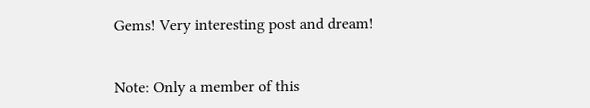Gems! Very interesting post and dream!


Note: Only a member of this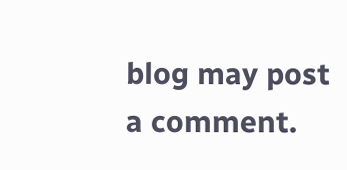blog may post a comment.